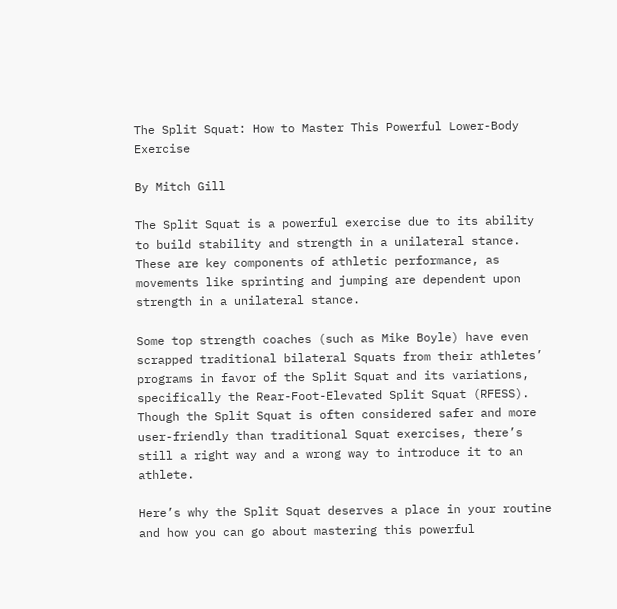The Split Squat: How to Master This Powerful Lower-Body Exercise

By Mitch Gill

The Split Squat is a powerful exercise due to its ability to build stability and strength in a unilateral stance. These are key components of athletic performance, as movements like sprinting and jumping are dependent upon strength in a unilateral stance.

Some top strength coaches (such as Mike Boyle) have even scrapped traditional bilateral Squats from their athletes’ programs in favor of the Split Squat and its variations, specifically the Rear-Foot-Elevated Split Squat (RFESS). Though the Split Squat is often considered safer and more user-friendly than traditional Squat exercises, there’s still a right way and a wrong way to introduce it to an athlete.

Here’s why the Split Squat deserves a place in your routine and how you can go about mastering this powerful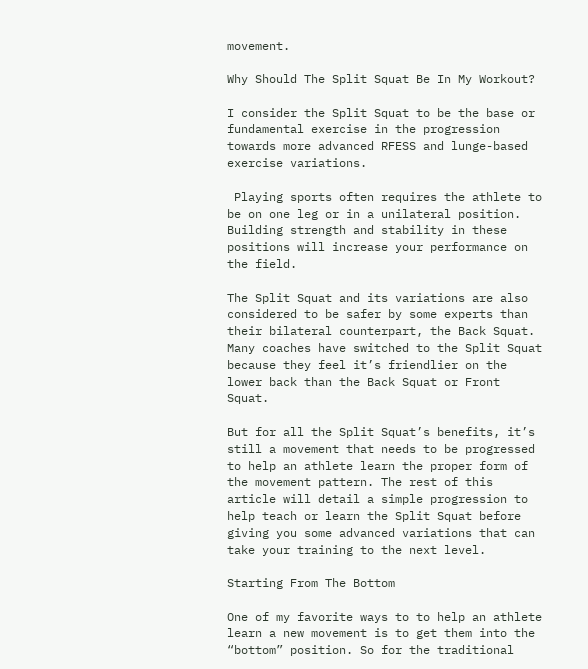movement.

Why Should The Split Squat Be In My Workout?

I consider the Split Squat to be the base or fundamental exercise in the progression towards more advanced RFESS and lunge-based exercise variations.

 Playing sports often requires the athlete to be on one leg or in a unilateral position. Building strength and stability in these positions will increase your performance on the field.

The Split Squat and its variations are also considered to be safer by some experts than their bilateral counterpart, the Back Squat. Many coaches have switched to the Split Squat because they feel it’s friendlier on the lower back than the Back Squat or Front Squat.

But for all the Split Squat’s benefits, it’s still a movement that needs to be progressed to help an athlete learn the proper form of the movement pattern. The rest of this article will detail a simple progression to help teach or learn the Split Squat before giving you some advanced variations that can take your training to the next level.

Starting From The Bottom

One of my favorite ways to to help an athlete learn a new movement is to get them into the “bottom” position. So for the traditional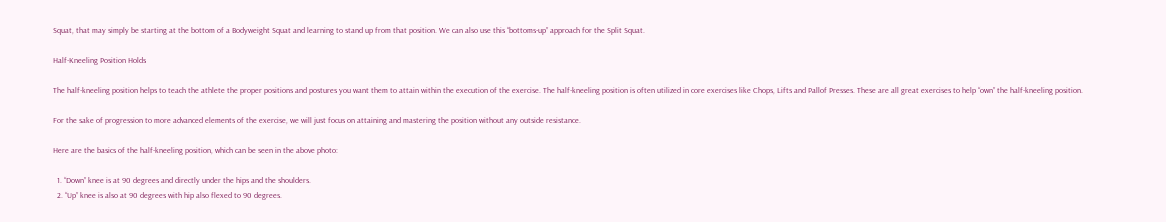Squat, that may simply be starting at the bottom of a Bodyweight Squat and learning to stand up from that position. We can also use this “bottoms-up” approach for the Split Squat.

Half-Kneeling Position Holds

The half-kneeling position helps to teach the athlete the proper positions and postures you want them to attain within the execution of the exercise. The half-kneeling position is often utilized in core exercises like Chops, Lifts and Pallof Presses. These are all great exercises to help “own” the half-kneeling position.

For the sake of progression to more advanced elements of the exercise, we will just focus on attaining and mastering the position without any outside resistance.

Here are the basics of the half-kneeling position, which can be seen in the above photo:

  1. “Down” knee is at 90 degrees and directly under the hips and the shoulders.
  2. “Up” knee is also at 90 degrees with hip also flexed to 90 degrees.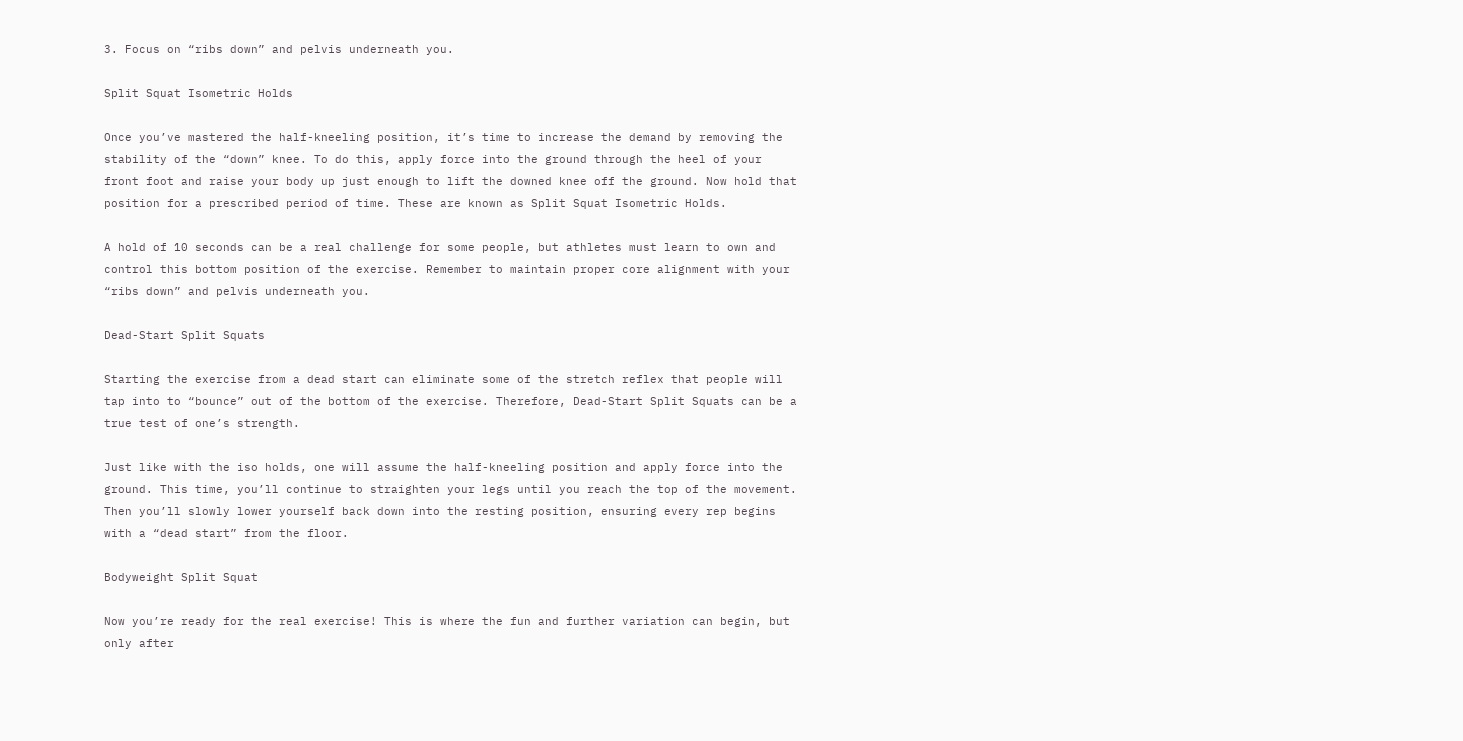3. Focus on “ribs down” and pelvis underneath you.

Split Squat Isometric Holds

Once you’ve mastered the half-kneeling position, it’s time to increase the demand by removing the stability of the “down” knee. To do this, apply force into the ground through the heel of your front foot and raise your body up just enough to lift the downed knee off the ground. Now hold that position for a prescribed period of time. These are known as Split Squat Isometric Holds.

A hold of 10 seconds can be a real challenge for some people, but athletes must learn to own and control this bottom position of the exercise. Remember to maintain proper core alignment with your “ribs down” and pelvis underneath you.

Dead-Start Split Squats

Starting the exercise from a dead start can eliminate some of the stretch reflex that people will tap into to “bounce” out of the bottom of the exercise. Therefore, Dead-Start Split Squats can be a true test of one’s strength.

Just like with the iso holds, one will assume the half-kneeling position and apply force into the ground. This time, you’ll continue to straighten your legs until you reach the top of the movement. Then you’ll slowly lower yourself back down into the resting position, ensuring every rep begins with a “dead start” from the floor.

Bodyweight Split Squat

Now you’re ready for the real exercise! This is where the fun and further variation can begin, but only after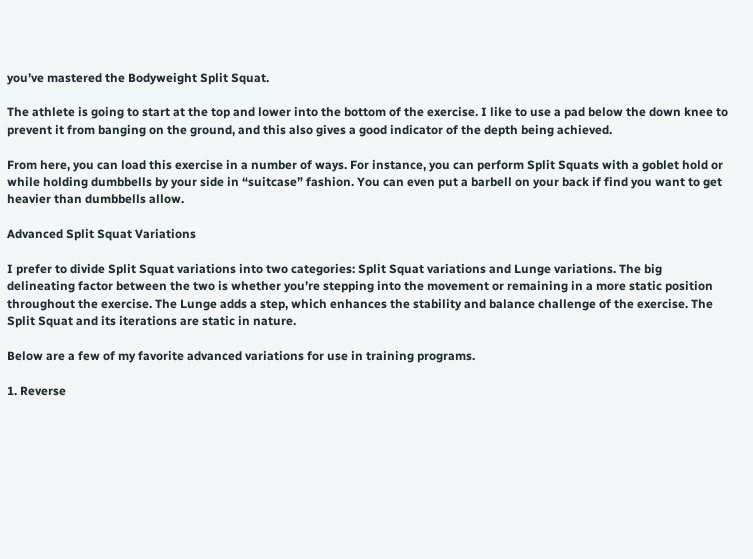you’ve mastered the Bodyweight Split Squat.

The athlete is going to start at the top and lower into the bottom of the exercise. I like to use a pad below the down knee to prevent it from banging on the ground, and this also gives a good indicator of the depth being achieved.

From here, you can load this exercise in a number of ways. For instance, you can perform Split Squats with a goblet hold or while holding dumbbells by your side in “suitcase” fashion. You can even put a barbell on your back if find you want to get heavier than dumbbells allow.

Advanced Split Squat Variations

I prefer to divide Split Squat variations into two categories: Split Squat variations and Lunge variations. The big delineating factor between the two is whether you’re stepping into the movement or remaining in a more static position throughout the exercise. The Lunge adds a step, which enhances the stability and balance challenge of the exercise. The Split Squat and its iterations are static in nature.

Below are a few of my favorite advanced variations for use in training programs.

1. Reverse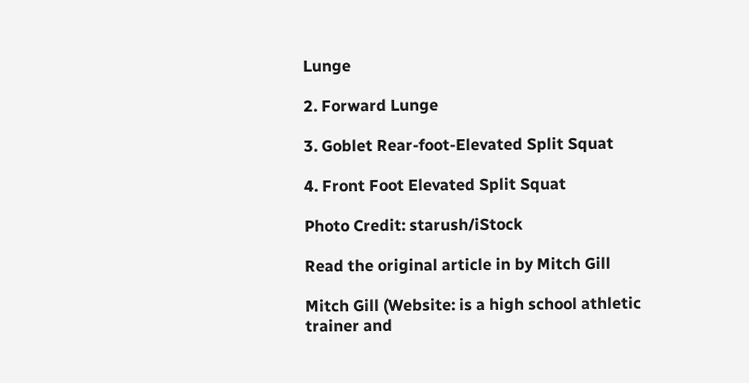Lunge

2. Forward Lunge

3. Goblet Rear-foot-Elevated Split Squat

4. Front Foot Elevated Split Squat

Photo Credit: starush/iStock

Read the original article in by Mitch Gill

Mitch Gill (Website: is a high school athletic trainer and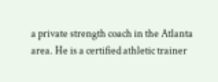a private strength coach in the Atlanta area. He is a certified athletic trainer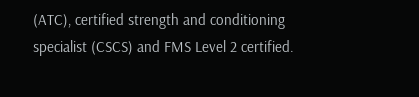(ATC), certified strength and conditioning specialist (CSCS) and FMS Level 2 certified.